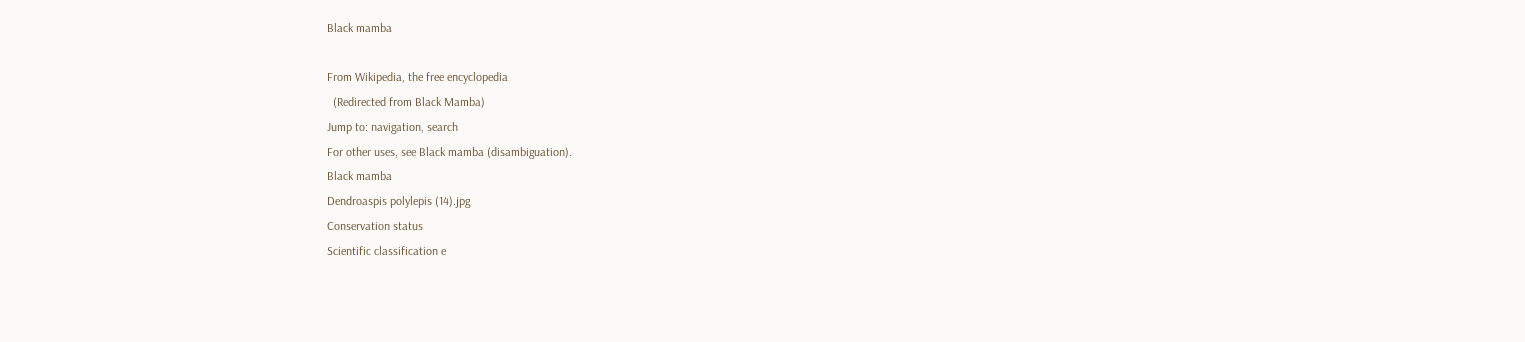Black mamba

From Wikipedia, the free encyclopedia
  (Redirected from Black Mamba)
Jump to: navigation, search
For other uses, see Black mamba (disambiguation).
Black mamba
Dendroaspis polylepis (14).jpg
Conservation status
Scientific classification e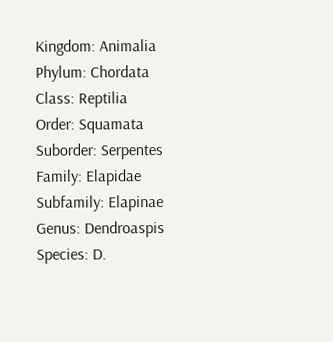Kingdom: Animalia
Phylum: Chordata
Class: Reptilia
Order: Squamata
Suborder: Serpentes
Family: Elapidae
Subfamily: Elapinae
Genus: Dendroaspis
Species: D.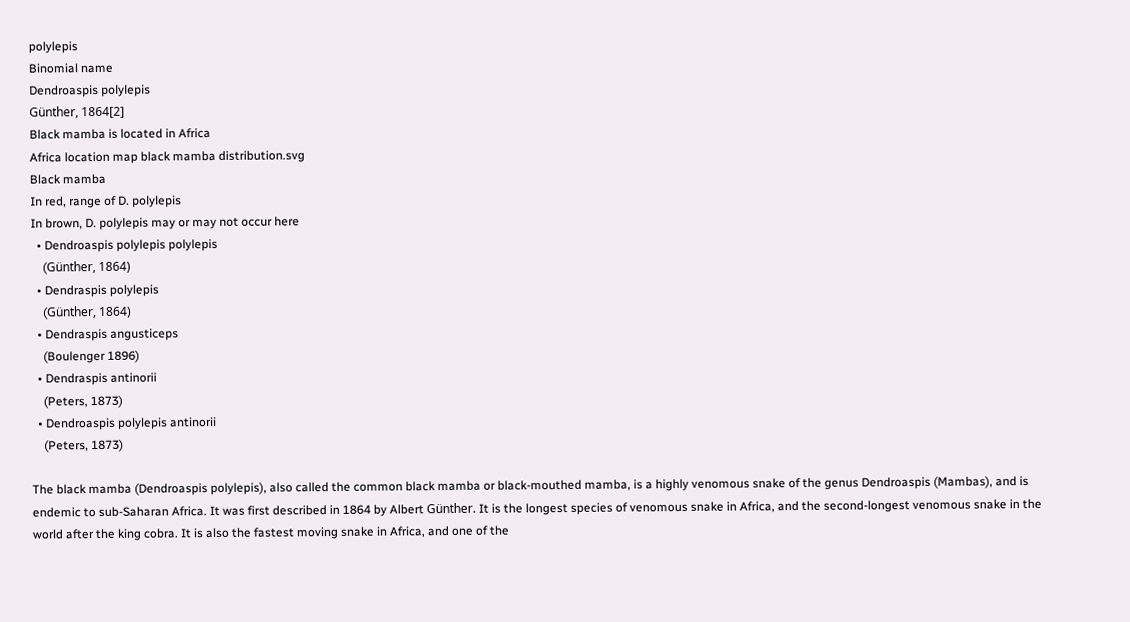polylepis
Binomial name
Dendroaspis polylepis
Günther, 1864[2]
Black mamba is located in Africa
Africa location map black mamba distribution.svg
Black mamba
In red, range of D. polylepis
In brown, D. polylepis may or may not occur here
  • Dendroaspis polylepis polylepis
    (Günther, 1864)
  • Dendraspis polylepis
    (Günther, 1864)
  • Dendraspis angusticeps
    (Boulenger 1896)
  • Dendraspis antinorii
    (Peters, 1873)
  • Dendroaspis polylepis antinorii
    (Peters, 1873)

The black mamba (Dendroaspis polylepis), also called the common black mamba or black-mouthed mamba, is a highly venomous snake of the genus Dendroaspis (Mambas), and is endemic to sub-Saharan Africa. It was first described in 1864 by Albert Günther. It is the longest species of venomous snake in Africa, and the second-longest venomous snake in the world after the king cobra. It is also the fastest moving snake in Africa, and one of the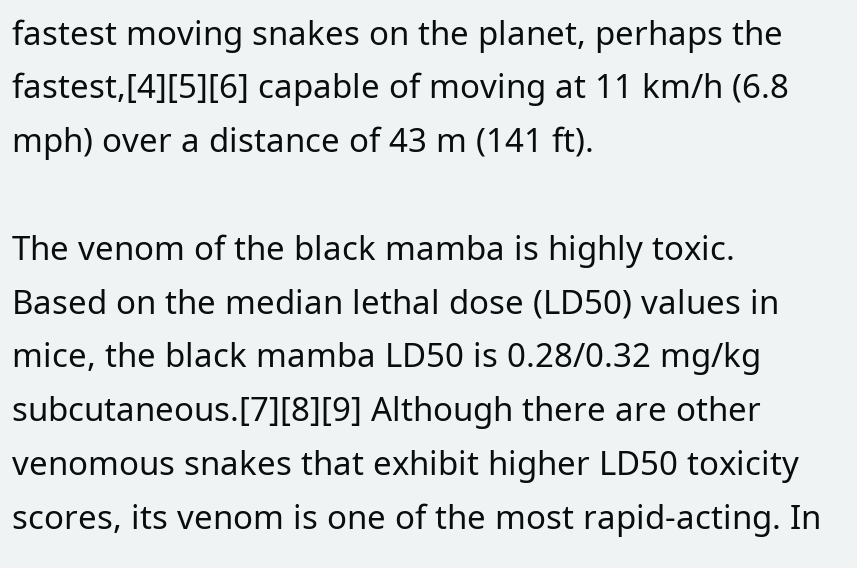fastest moving snakes on the planet, perhaps the fastest,[4][5][6] capable of moving at 11 km/h (6.8 mph) over a distance of 43 m (141 ft).

The venom of the black mamba is highly toxic. Based on the median lethal dose (LD50) values in mice, the black mamba LD50 is 0.28/0.32 mg/kg subcutaneous.[7][8][9] Although there are other venomous snakes that exhibit higher LD50 toxicity scores, its venom is one of the most rapid-acting. In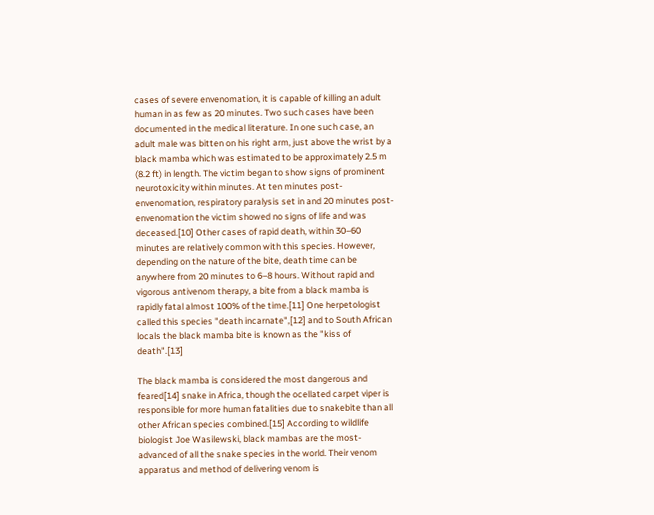cases of severe envenomation, it is capable of killing an adult human in as few as 20 minutes. Two such cases have been documented in the medical literature. In one such case, an adult male was bitten on his right arm, just above the wrist by a black mamba which was estimated to be approximately 2.5 m (8.2 ft) in length. The victim began to show signs of prominent neurotoxicity within minutes. At ten minutes post-envenomation, respiratory paralysis set in and 20 minutes post-envenomation the victim showed no signs of life and was deceased.[10] Other cases of rapid death, within 30–60 minutes are relatively common with this species. However, depending on the nature of the bite, death time can be anywhere from 20 minutes to 6–8 hours. Without rapid and vigorous antivenom therapy, a bite from a black mamba is rapidly fatal almost 100% of the time.[11] One herpetologist called this species "death incarnate",[12] and to South African locals the black mamba bite is known as the "kiss of death".[13]

The black mamba is considered the most dangerous and feared[14] snake in Africa, though the ocellated carpet viper is responsible for more human fatalities due to snakebite than all other African species combined.[15] According to wildlife biologist Joe Wasilewski, black mambas are the most-advanced of all the snake species in the world. Their venom apparatus and method of delivering venom is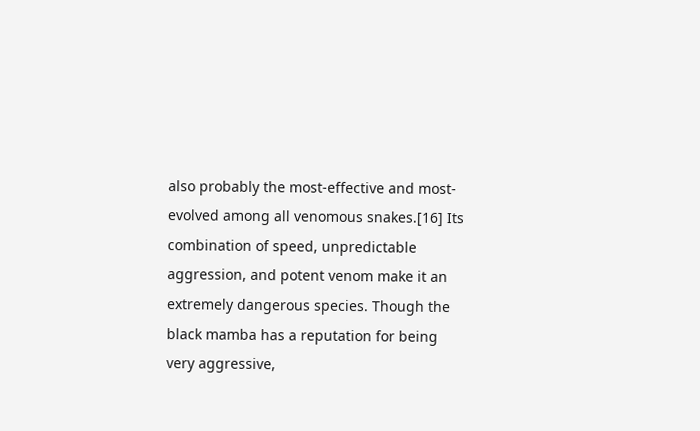also probably the most-effective and most-evolved among all venomous snakes.[16] Its combination of speed, unpredictable aggression, and potent venom make it an extremely dangerous species. Though the black mamba has a reputation for being very aggressive,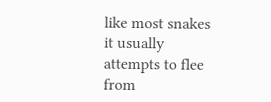like most snakes it usually attempts to flee from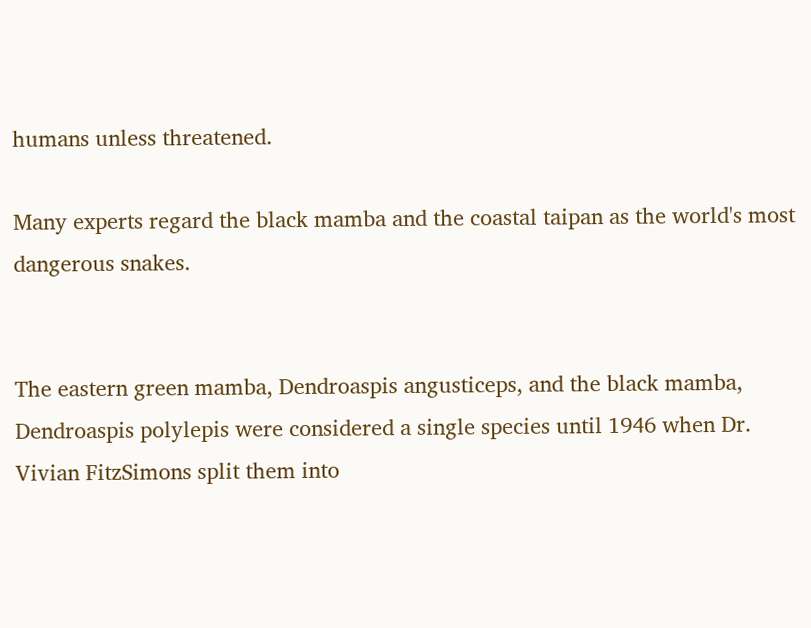humans unless threatened.

Many experts regard the black mamba and the coastal taipan as the world's most dangerous snakes.


The eastern green mamba, Dendroaspis angusticeps, and the black mamba, Dendroaspis polylepis were considered a single species until 1946 when Dr. Vivian FitzSimons split them into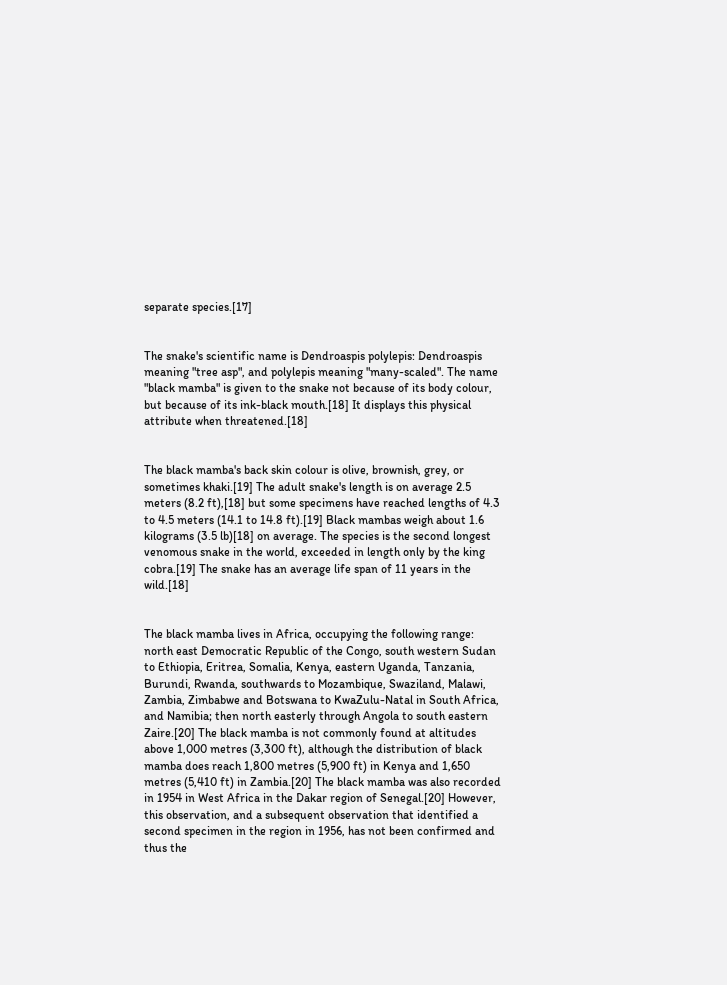separate species.[17]


The snake's scientific name is Dendroaspis polylepis: Dendroaspis meaning "tree asp", and polylepis meaning "many-scaled". The name "black mamba" is given to the snake not because of its body colour, but because of its ink-black mouth.[18] It displays this physical attribute when threatened.[18]


The black mamba's back skin colour is olive, brownish, grey, or sometimes khaki.[19] The adult snake's length is on average 2.5 meters (8.2 ft),[18] but some specimens have reached lengths of 4.3 to 4.5 meters (14.1 to 14.8 ft).[19] Black mambas weigh about 1.6 kilograms (3.5 lb)[18] on average. The species is the second longest venomous snake in the world, exceeded in length only by the king cobra.[19] The snake has an average life span of 11 years in the wild.[18]


The black mamba lives in Africa, occupying the following range: north east Democratic Republic of the Congo, south western Sudan to Ethiopia, Eritrea, Somalia, Kenya, eastern Uganda, Tanzania, Burundi, Rwanda, southwards to Mozambique, Swaziland, Malawi, Zambia, Zimbabwe and Botswana to KwaZulu-Natal in South Africa, and Namibia; then north easterly through Angola to south eastern Zaire.[20] The black mamba is not commonly found at altitudes above 1,000 metres (3,300 ft), although the distribution of black mamba does reach 1,800 metres (5,900 ft) in Kenya and 1,650 metres (5,410 ft) in Zambia.[20] The black mamba was also recorded in 1954 in West Africa in the Dakar region of Senegal.[20] However, this observation, and a subsequent observation that identified a second specimen in the region in 1956, has not been confirmed and thus the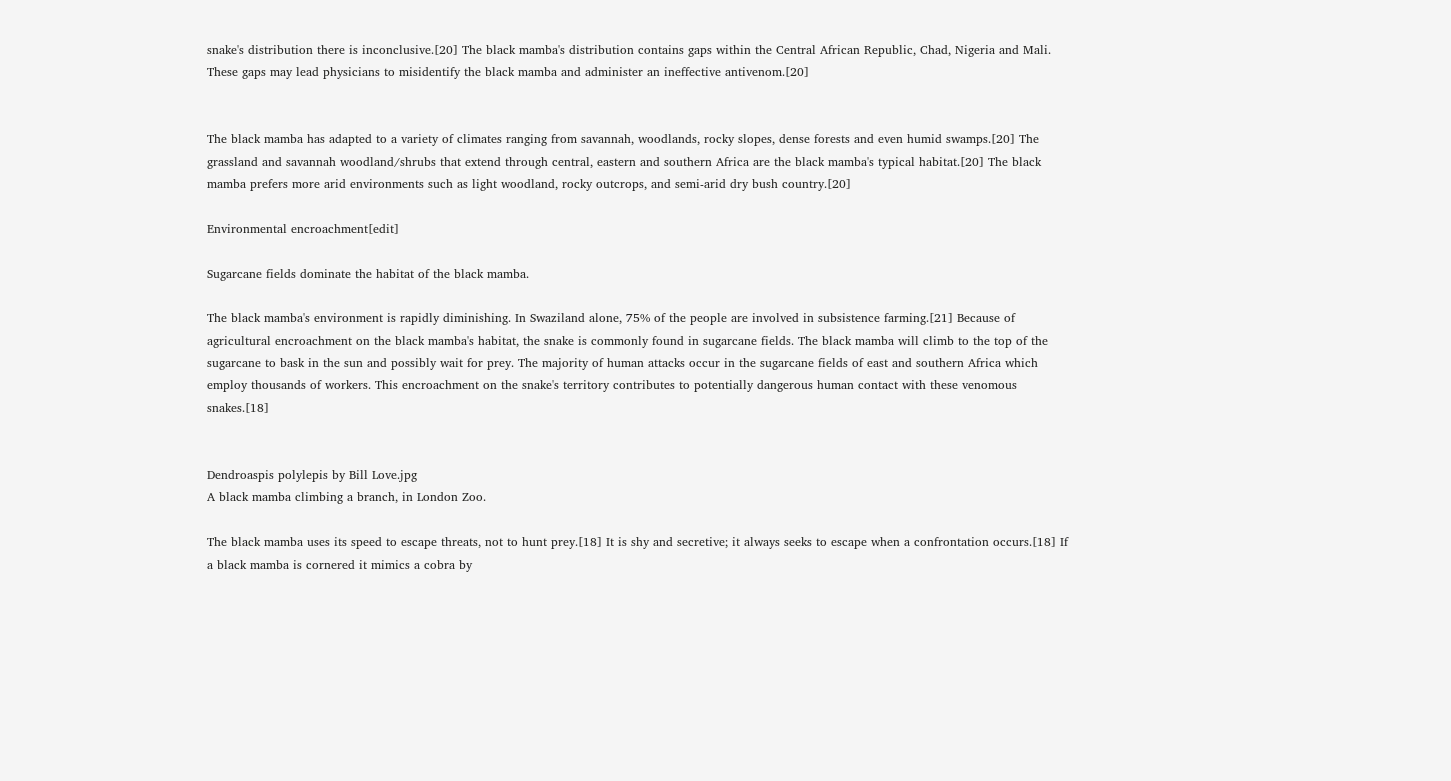snake's distribution there is inconclusive.[20] The black mamba's distribution contains gaps within the Central African Republic, Chad, Nigeria and Mali. These gaps may lead physicians to misidentify the black mamba and administer an ineffective antivenom.[20]


The black mamba has adapted to a variety of climates ranging from savannah, woodlands, rocky slopes, dense forests and even humid swamps.[20] The grassland and savannah woodland/shrubs that extend through central, eastern and southern Africa are the black mamba's typical habitat.[20] The black mamba prefers more arid environments such as light woodland, rocky outcrops, and semi-arid dry bush country.[20]

Environmental encroachment[edit]

Sugarcane fields dominate the habitat of the black mamba.

The black mamba's environment is rapidly diminishing. In Swaziland alone, 75% of the people are involved in subsistence farming.[21] Because of agricultural encroachment on the black mamba's habitat, the snake is commonly found in sugarcane fields. The black mamba will climb to the top of the sugarcane to bask in the sun and possibly wait for prey. The majority of human attacks occur in the sugarcane fields of east and southern Africa which employ thousands of workers. This encroachment on the snake's territory contributes to potentially dangerous human contact with these venomous snakes.[18]


Dendroaspis polylepis by Bill Love.jpg
A black mamba climbing a branch, in London Zoo.

The black mamba uses its speed to escape threats, not to hunt prey.[18] It is shy and secretive; it always seeks to escape when a confrontation occurs.[18] If a black mamba is cornered it mimics a cobra by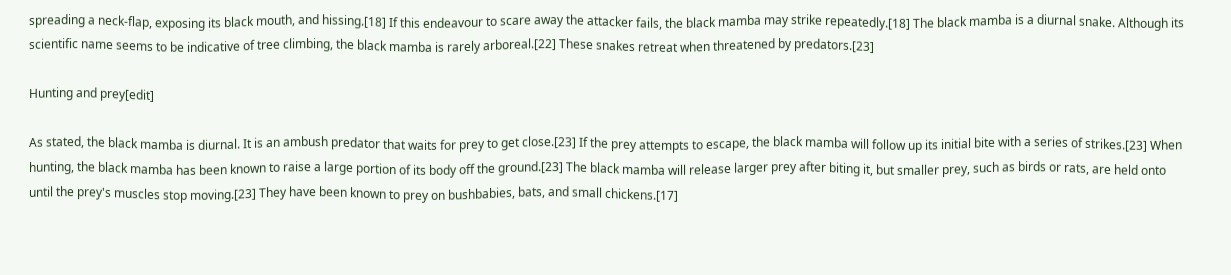spreading a neck-flap, exposing its black mouth, and hissing.[18] If this endeavour to scare away the attacker fails, the black mamba may strike repeatedly.[18] The black mamba is a diurnal snake. Although its scientific name seems to be indicative of tree climbing, the black mamba is rarely arboreal.[22] These snakes retreat when threatened by predators.[23]

Hunting and prey[edit]

As stated, the black mamba is diurnal. It is an ambush predator that waits for prey to get close.[23] If the prey attempts to escape, the black mamba will follow up its initial bite with a series of strikes.[23] When hunting, the black mamba has been known to raise a large portion of its body off the ground.[23] The black mamba will release larger prey after biting it, but smaller prey, such as birds or rats, are held onto until the prey's muscles stop moving.[23] They have been known to prey on bushbabies, bats, and small chickens.[17]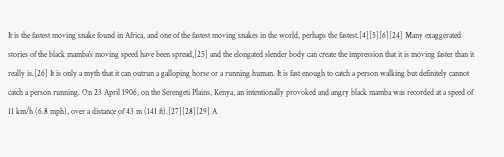It is the fastest moving snake found in Africa, and one of the fastest moving snakes in the world, perhaps the fastest.[4][5][6][24] Many exaggerated stories of the black mamba's moving speed have been spread,[25] and the elongated slender body can create the impression that it is moving faster than it really is.[26] It is only a myth that it can outrun a galloping horse or a running human. It is fast enough to catch a person walking but definitely cannot catch a person running. On 23 April 1906, on the Serengeti Plains, Kenya, an intentionally provoked and angry black mamba was recorded at a speed of 11 km/h (6.8 mph), over a distance of 43 m (141 ft).[27][28][29] A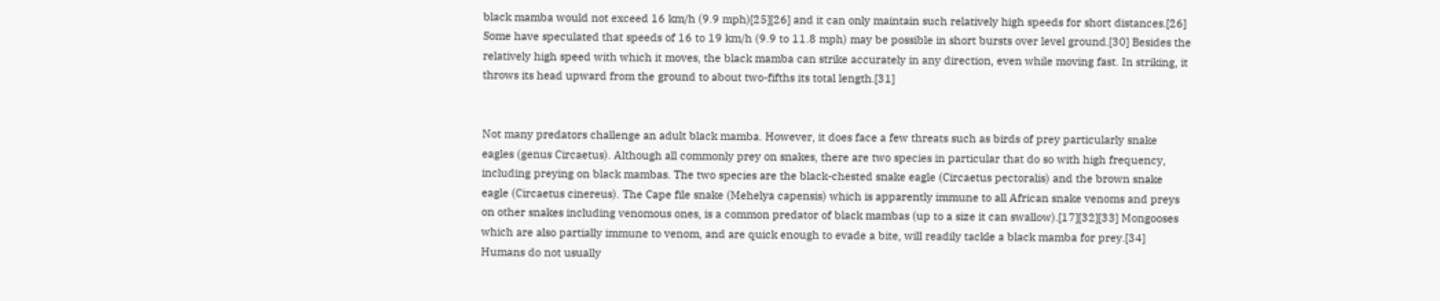black mamba would not exceed 16 km/h (9.9 mph)[25][26] and it can only maintain such relatively high speeds for short distances.[26] Some have speculated that speeds of 16 to 19 km/h (9.9 to 11.8 mph) may be possible in short bursts over level ground.[30] Besides the relatively high speed with which it moves, the black mamba can strike accurately in any direction, even while moving fast. In striking, it throws its head upward from the ground to about two-fifths its total length.[31]


Not many predators challenge an adult black mamba. However, it does face a few threats such as birds of prey particularly snake eagles (genus Circaetus). Although all commonly prey on snakes, there are two species in particular that do so with high frequency, including preying on black mambas. The two species are the black-chested snake eagle (Circaetus pectoralis) and the brown snake eagle (Circaetus cinereus). The Cape file snake (Mehelya capensis) which is apparently immune to all African snake venoms and preys on other snakes including venomous ones, is a common predator of black mambas (up to a size it can swallow).[17][32][33] Mongooses which are also partially immune to venom, and are quick enough to evade a bite, will readily tackle a black mamba for prey.[34] Humans do not usually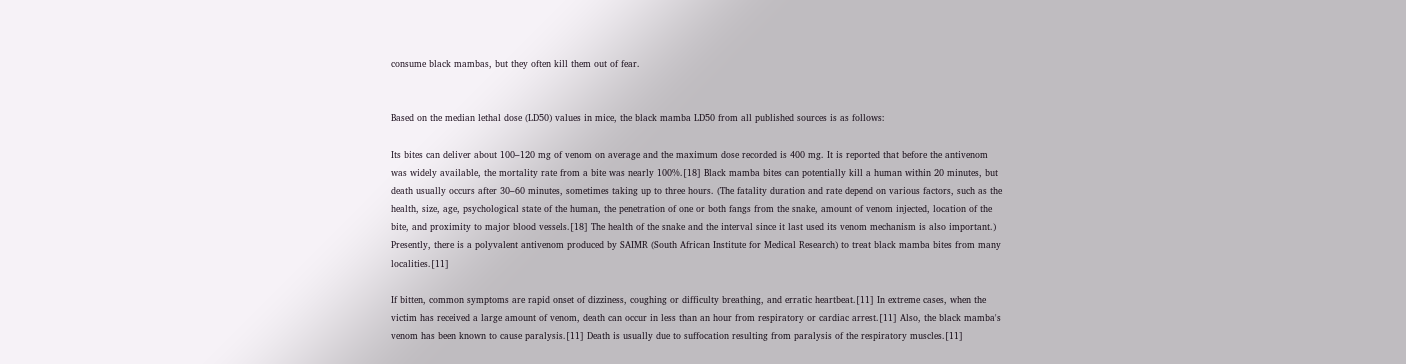consume black mambas, but they often kill them out of fear.


Based on the median lethal dose (LD50) values in mice, the black mamba LD50 from all published sources is as follows:

Its bites can deliver about 100–120 mg of venom on average and the maximum dose recorded is 400 mg. It is reported that before the antivenom was widely available, the mortality rate from a bite was nearly 100%.[18] Black mamba bites can potentially kill a human within 20 minutes, but death usually occurs after 30–60 minutes, sometimes taking up to three hours. (The fatality duration and rate depend on various factors, such as the health, size, age, psychological state of the human, the penetration of one or both fangs from the snake, amount of venom injected, location of the bite, and proximity to major blood vessels.[18] The health of the snake and the interval since it last used its venom mechanism is also important.) Presently, there is a polyvalent antivenom produced by SAIMR (South African Institute for Medical Research) to treat black mamba bites from many localities.[11]

If bitten, common symptoms are rapid onset of dizziness, coughing or difficulty breathing, and erratic heartbeat.[11] In extreme cases, when the victim has received a large amount of venom, death can occur in less than an hour from respiratory or cardiac arrest.[11] Also, the black mamba's venom has been known to cause paralysis.[11] Death is usually due to suffocation resulting from paralysis of the respiratory muscles.[11]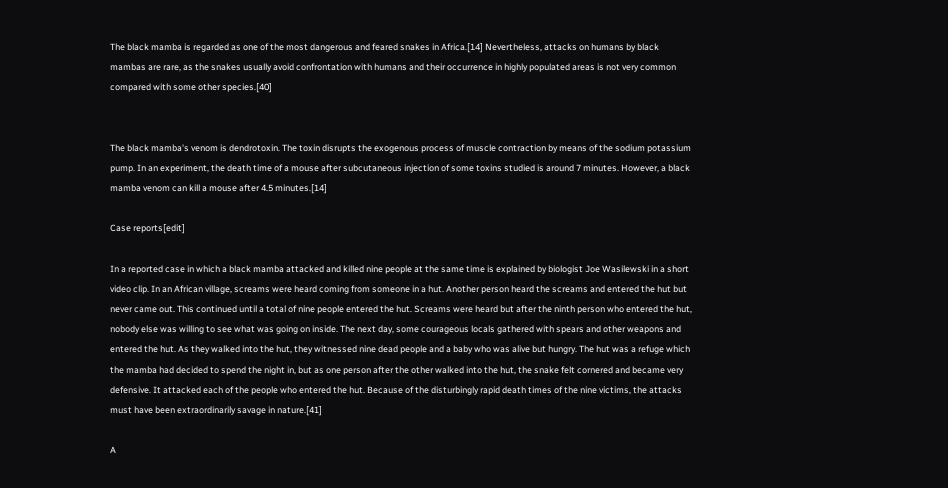The black mamba is regarded as one of the most dangerous and feared snakes in Africa.[14] Nevertheless, attacks on humans by black mambas are rare, as the snakes usually avoid confrontation with humans and their occurrence in highly populated areas is not very common compared with some other species.[40]


The black mamba's venom is dendrotoxin. The toxin disrupts the exogenous process of muscle contraction by means of the sodium potassium pump. In an experiment, the death time of a mouse after subcutaneous injection of some toxins studied is around 7 minutes. However, a black mamba venom can kill a mouse after 4.5 minutes.[14]

Case reports[edit]

In a reported case in which a black mamba attacked and killed nine people at the same time is explained by biologist Joe Wasilewski in a short video clip. In an African village, screams were heard coming from someone in a hut. Another person heard the screams and entered the hut but never came out. This continued until a total of nine people entered the hut. Screams were heard but after the ninth person who entered the hut, nobody else was willing to see what was going on inside. The next day, some courageous locals gathered with spears and other weapons and entered the hut. As they walked into the hut, they witnessed nine dead people and a baby who was alive but hungry. The hut was a refuge which the mamba had decided to spend the night in, but as one person after the other walked into the hut, the snake felt cornered and became very defensive. It attacked each of the people who entered the hut. Because of the disturbingly rapid death times of the nine victims, the attacks must have been extraordinarily savage in nature.[41]

A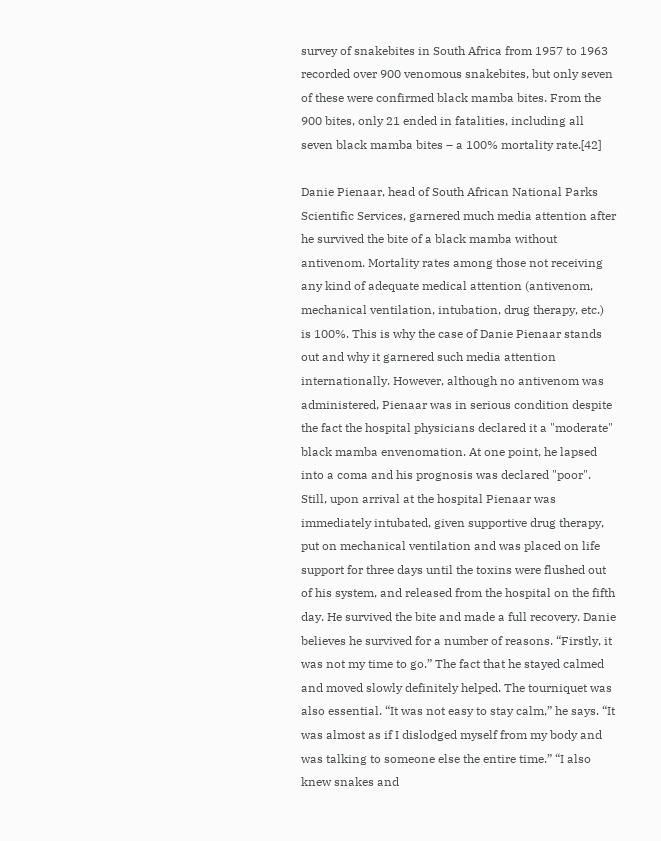survey of snakebites in South Africa from 1957 to 1963 recorded over 900 venomous snakebites, but only seven of these were confirmed black mamba bites. From the 900 bites, only 21 ended in fatalities, including all seven black mamba bites – a 100% mortality rate.[42]

Danie Pienaar, head of South African National Parks Scientific Services, garnered much media attention after he survived the bite of a black mamba without antivenom. Mortality rates among those not receiving any kind of adequate medical attention (antivenom, mechanical ventilation, intubation, drug therapy, etc.) is 100%. This is why the case of Danie Pienaar stands out and why it garnered such media attention internationally. However, although no antivenom was administered, Pienaar was in serious condition despite the fact the hospital physicians declared it a "moderate" black mamba envenomation. At one point, he lapsed into a coma and his prognosis was declared "poor". Still, upon arrival at the hospital Pienaar was immediately intubated, given supportive drug therapy, put on mechanical ventilation and was placed on life support for three days until the toxins were flushed out of his system, and released from the hospital on the fifth day. He survived the bite and made a full recovery. Danie believes he survived for a number of reasons. “Firstly, it was not my time to go.” The fact that he stayed calmed and moved slowly definitely helped. The tourniquet was also essential. “It was not easy to stay calm,” he says. “It was almost as if I dislodged myself from my body and was talking to someone else the entire time.” “I also knew snakes and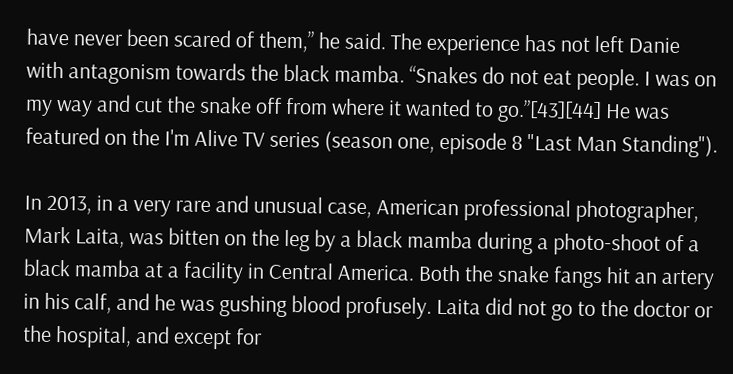have never been scared of them,” he said. The experience has not left Danie with antagonism towards the black mamba. “Snakes do not eat people. I was on my way and cut the snake off from where it wanted to go.”[43][44] He was featured on the I'm Alive TV series (season one, episode 8 "Last Man Standing").

In 2013, in a very rare and unusual case, American professional photographer, Mark Laita, was bitten on the leg by a black mamba during a photo-shoot of a black mamba at a facility in Central America. Both the snake fangs hit an artery in his calf, and he was gushing blood profusely. Laita did not go to the doctor or the hospital, and except for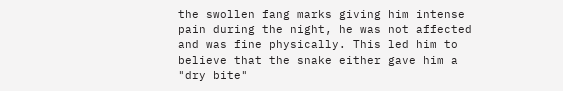the swollen fang marks giving him intense pain during the night, he was not affected and was fine physically. This led him to believe that the snake either gave him a "dry bite"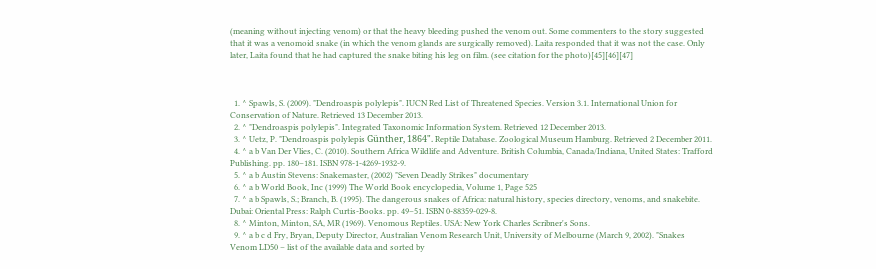(meaning without injecting venom) or that the heavy bleeding pushed the venom out. Some commenters to the story suggested that it was a venomoid snake (in which the venom glands are surgically removed). Laita responded that it was not the case. Only later, Laita found that he had captured the snake biting his leg on film. (see citation for the photo)[45][46][47]



  1. ^ Spawls, S. (2009). "Dendroaspis polylepis". IUCN Red List of Threatened Species. Version 3.1. International Union for Conservation of Nature. Retrieved 13 December 2013.
  2. ^ "Dendroaspis polylepis". Integrated Taxonomic Information System. Retrieved 12 December 2013.
  3. ^ Uetz, P. "Dendroaspis polylepis Günther, 1864". Reptile Database. Zoological Museum Hamburg. Retrieved 2 December 2011.
  4. ^ a b Van Der Vlies, C. (2010). Southern Africa Wildlife and Adventure. British Columbia, Canada/Indiana, United States: Trafford Publishing. pp. 180–181. ISBN 978-1-4269-1932-9.
  5. ^ a b Austin Stevens: Snakemaster, (2002) "Seven Deadly Strikes" documentary
  6. ^ a b World Book, Inc (1999) The World Book encyclopedia, Volume 1, Page 525
  7. ^ a b Spawls, S.; Branch, B. (1995). The dangerous snakes of Africa: natural history, species directory, venoms, and snakebite. Dubai: Oriental Press: Ralph Curtis-Books. pp. 49–51. ISBN 0-88359-029-8.
  8. ^ Minton, Minton, SA, MR (1969). Venomous Reptiles. USA: New York Charles Scribner's Sons.
  9. ^ a b c d Fry, Bryan, Deputy Director, Australian Venom Research Unit, University of Melbourne (March 9, 2002). "Snakes Venom LD50 – list of the available data and sorted by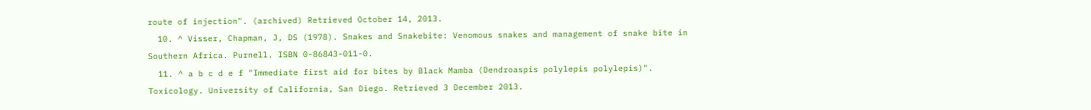route of injection". (archived) Retrieved October 14, 2013.
  10. ^ Visser, Chapman, J, DS (1978). Snakes and Snakebite: Venomous snakes and management of snake bite in Southern Africa. Purnell. ISBN 0-86843-011-0.
  11. ^ a b c d e f "Immediate first aid for bites by Black Mamba (Dendroaspis polylepis polylepis)". Toxicology. University of California, San Diego. Retrieved 3 December 2013.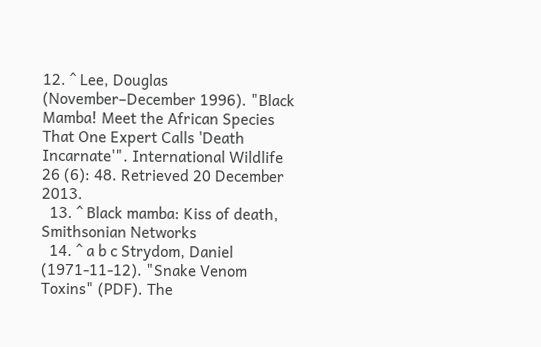12. ^ Lee, Douglas (November–December 1996). "Black Mamba! Meet the African Species That One Expert Calls 'Death Incarnate'". International Wildlife 26 (6): 48. Retrieved 20 December 2013.
  13. ^ Black mamba: Kiss of death, Smithsonian Networks
  14. ^ a b c Strydom, Daniel (1971-11-12). "Snake Venom Toxins" (PDF). The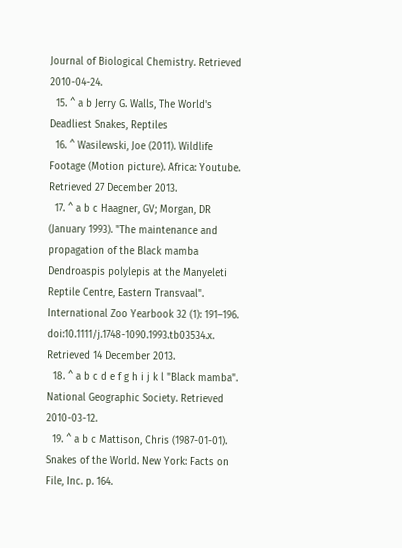Journal of Biological Chemistry. Retrieved 2010-04-24.
  15. ^ a b Jerry G. Walls, The World's Deadliest Snakes, Reptiles
  16. ^ Wasilewski, Joe (2011). Wildlife Footage (Motion picture). Africa: Youtube. Retrieved 27 December 2013.
  17. ^ a b c Haagner, GV; Morgan, DR (January 1993). "The maintenance and propagation of the Black mamba Dendroaspis polylepis at the Manyeleti Reptile Centre, Eastern Transvaal". International Zoo Yearbook 32 (1): 191–196. doi:10.1111/j.1748-1090.1993.tb03534.x.  Retrieved 14 December 2013.
  18. ^ a b c d e f g h i j k l "Black mamba". National Geographic Society. Retrieved 2010-03-12.
  19. ^ a b c Mattison, Chris (1987-01-01). Snakes of the World. New York: Facts on File, Inc. p. 164.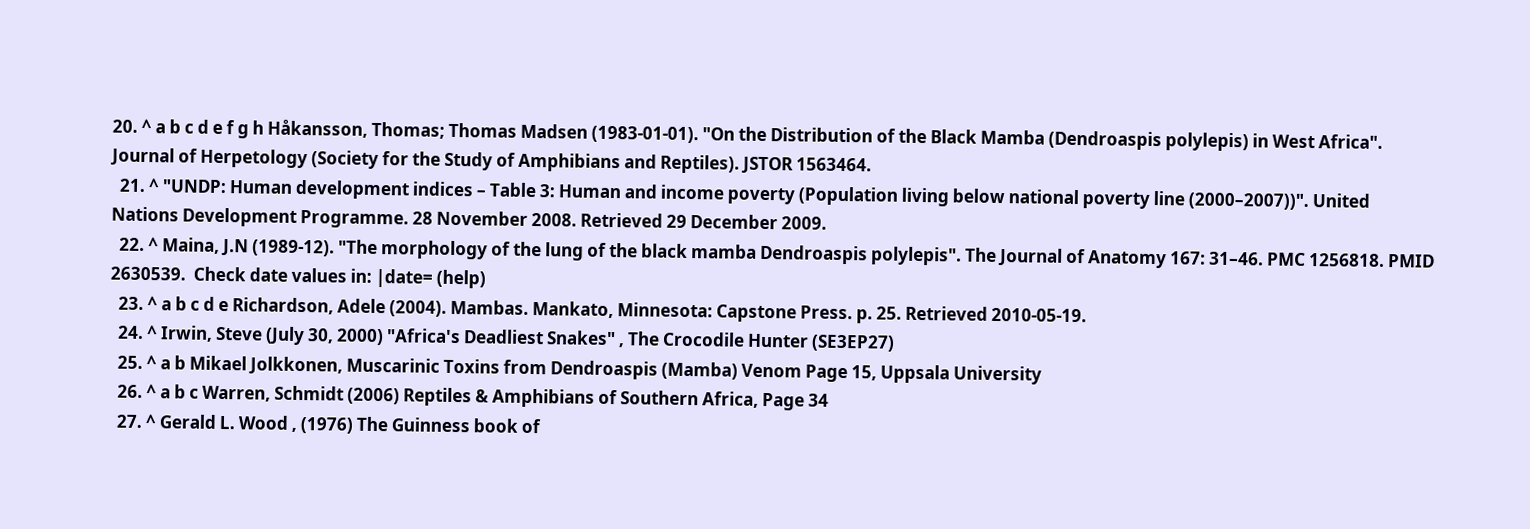20. ^ a b c d e f g h Håkansson, Thomas; Thomas Madsen (1983-01-01). "On the Distribution of the Black Mamba (Dendroaspis polylepis) in West Africa". Journal of Herpetology (Society for the Study of Amphibians and Reptiles). JSTOR 1563464.
  21. ^ "UNDP: Human development indices – Table 3: Human and income poverty (Population living below national poverty line (2000–2007))". United Nations Development Programme. 28 November 2008. Retrieved 29 December 2009.
  22. ^ Maina, J.N (1989-12). "The morphology of the lung of the black mamba Dendroaspis polylepis". The Journal of Anatomy 167: 31–46. PMC 1256818. PMID 2630539.  Check date values in: |date= (help)
  23. ^ a b c d e Richardson, Adele (2004). Mambas. Mankato, Minnesota: Capstone Press. p. 25. Retrieved 2010-05-19.
  24. ^ Irwin, Steve (July 30, 2000) "Africa's Deadliest Snakes" , The Crocodile Hunter (SE3EP27)
  25. ^ a b Mikael Jolkkonen, Muscarinic Toxins from Dendroaspis (Mamba) Venom Page 15, Uppsala University
  26. ^ a b c Warren, Schmidt (2006) Reptiles & Amphibians of Southern Africa, Page 34
  27. ^ Gerald L. Wood , (1976) The Guinness book of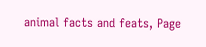animal facts and feats, Page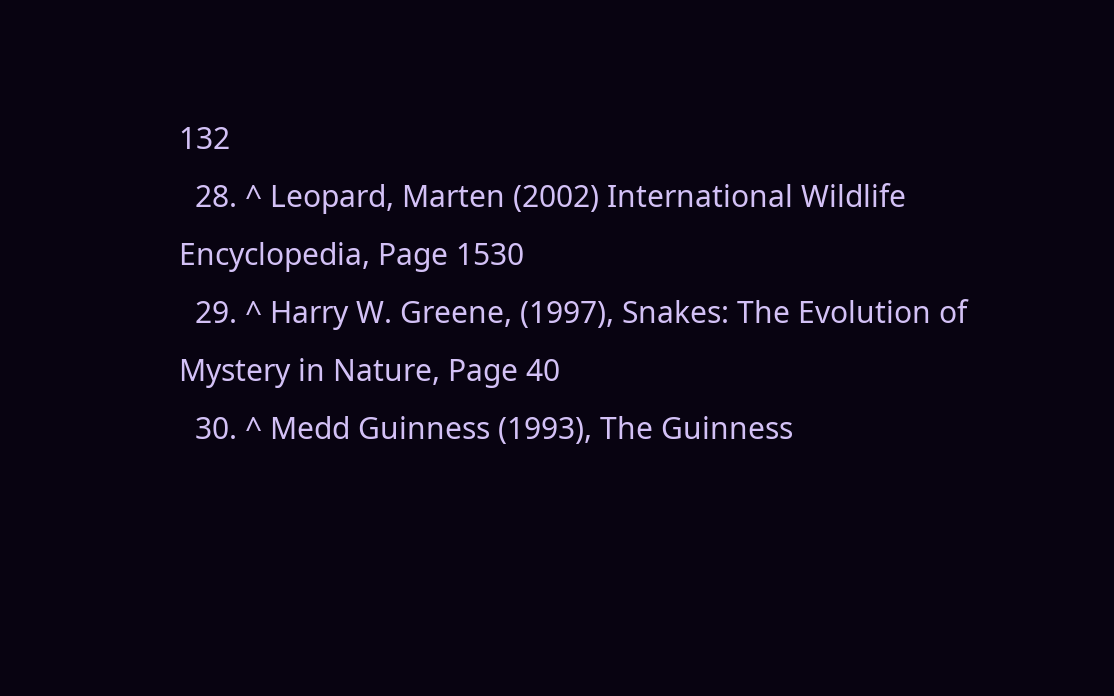132
  28. ^ Leopard, Marten (2002) International Wildlife Encyclopedia, Page 1530
  29. ^ Harry W. Greene, (1997), Snakes: The Evolution of Mystery in Nature, Page 40
  30. ^ Medd Guinness (1993), The Guinness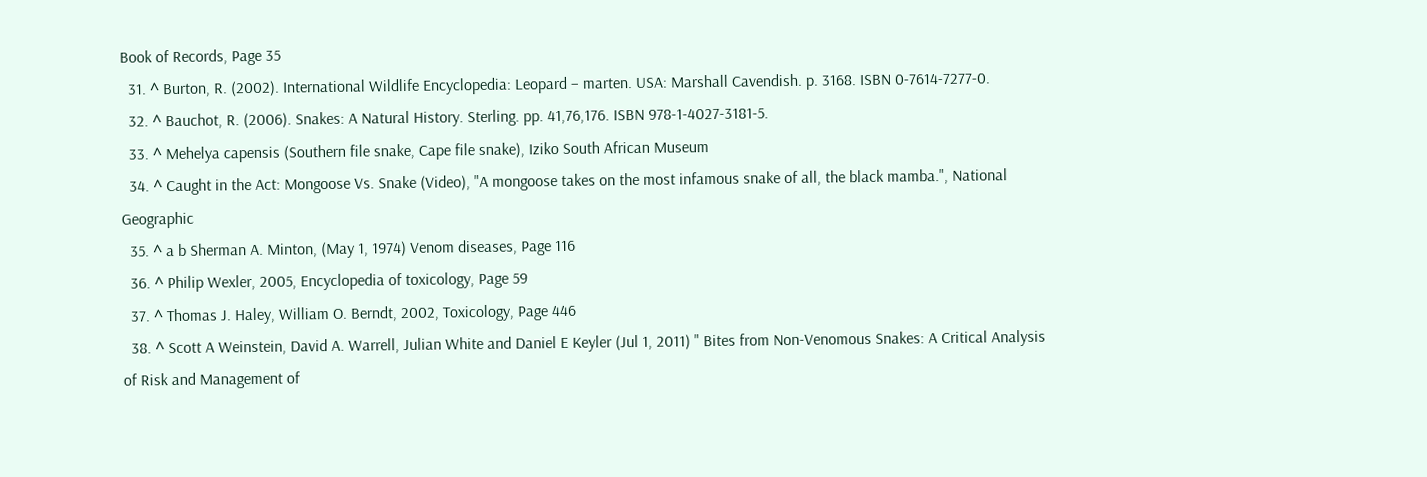Book of Records, Page 35
  31. ^ Burton, R. (2002). International Wildlife Encyclopedia: Leopard – marten. USA: Marshall Cavendish. p. 3168. ISBN 0-7614-7277-0.
  32. ^ Bauchot, R. (2006). Snakes: A Natural History. Sterling. pp. 41,76,176. ISBN 978-1-4027-3181-5.
  33. ^ Mehelya capensis (Southern file snake, Cape file snake), Iziko South African Museum
  34. ^ Caught in the Act: Mongoose Vs. Snake (Video), "A mongoose takes on the most infamous snake of all, the black mamba.", National Geographic
  35. ^ a b Sherman A. Minton, (May 1, 1974) Venom diseases, Page 116
  36. ^ Philip Wexler, 2005, Encyclopedia of toxicology, Page 59
  37. ^ Thomas J. Haley, William O. Berndt, 2002, Toxicology, Page 446
  38. ^ Scott A Weinstein, David A. Warrell, Julian White and Daniel E Keyler (Jul 1, 2011) " Bites from Non-Venomous Snakes: A Critical Analysis of Risk and Management of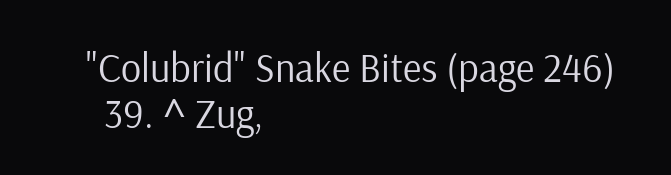"Colubrid" Snake Bites (page 246)
  39. ^ Zug,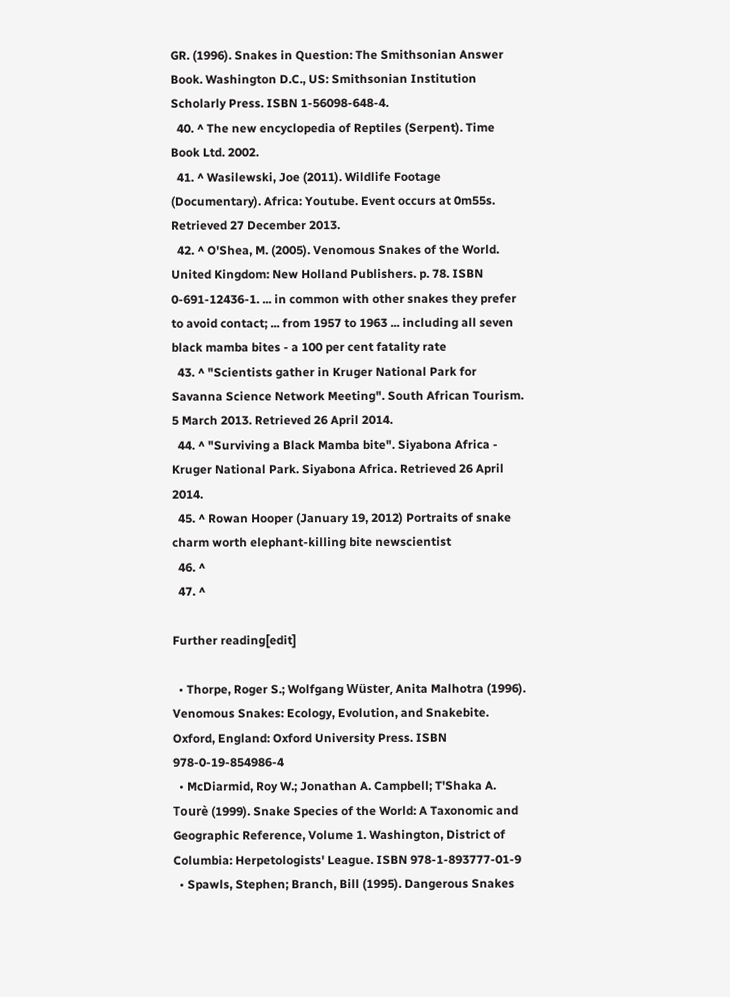GR. (1996). Snakes in Question: The Smithsonian Answer Book. Washington D.C., US: Smithsonian Institution Scholarly Press. ISBN 1-56098-648-4.
  40. ^ The new encyclopedia of Reptiles (Serpent). Time Book Ltd. 2002.
  41. ^ Wasilewski, Joe (2011). Wildlife Footage (Documentary). Africa: Youtube. Event occurs at 0m55s. Retrieved 27 December 2013.
  42. ^ O'Shea, M. (2005). Venomous Snakes of the World. United Kingdom: New Holland Publishers. p. 78. ISBN 0-691-12436-1. ... in common with other snakes they prefer to avoid contact; ... from 1957 to 1963 ... including all seven black mamba bites - a 100 per cent fatality rate
  43. ^ "Scientists gather in Kruger National Park for Savanna Science Network Meeting". South African Tourism. 5 March 2013. Retrieved 26 April 2014.
  44. ^ "Surviving a Black Mamba bite". Siyabona Africa - Kruger National Park. Siyabona Africa. Retrieved 26 April 2014.
  45. ^ Rowan Hooper (January 19, 2012) Portraits of snake charm worth elephant-killing bite newscientist
  46. ^
  47. ^

Further reading[edit]

  • Thorpe, Roger S.; Wolfgang Wüster, Anita Malhotra (1996). Venomous Snakes: Ecology, Evolution, and Snakebite. Oxford, England: Oxford University Press. ISBN 978-0-19-854986-4
  • McDiarmid, Roy W.; Jonathan A. Campbell; T'Shaka A. Tourè (1999). Snake Species of the World: A Taxonomic and Geographic Reference, Volume 1. Washington, District of Columbia: Herpetologists' League. ISBN 978-1-893777-01-9
  • Spawls, Stephen; Branch, Bill (1995). Dangerous Snakes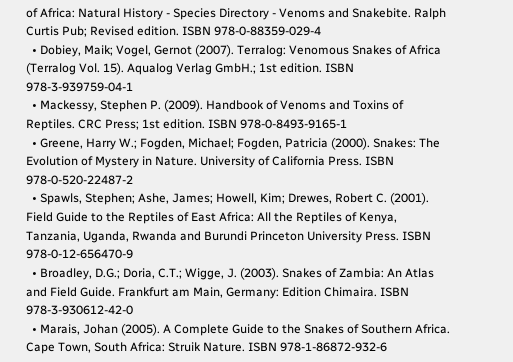of Africa: Natural History - Species Directory - Venoms and Snakebite. Ralph Curtis Pub; Revised edition. ISBN 978-0-88359-029-4
  • Dobiey, Maik; Vogel, Gernot (2007). Terralog: Venomous Snakes of Africa (Terralog Vol. 15). Aqualog Verlag GmbH.; 1st edition. ISBN 978-3-939759-04-1
  • Mackessy, Stephen P. (2009). Handbook of Venoms and Toxins of Reptiles. CRC Press; 1st edition. ISBN 978-0-8493-9165-1
  • Greene, Harry W.; Fogden, Michael; Fogden, Patricia (2000). Snakes: The Evolution of Mystery in Nature. University of California Press. ISBN 978-0-520-22487-2
  • Spawls, Stephen; Ashe, James; Howell, Kim; Drewes, Robert C. (2001). Field Guide to the Reptiles of East Africa: All the Reptiles of Kenya, Tanzania, Uganda, Rwanda and Burundi Princeton University Press. ISBN 978-0-12-656470-9
  • Broadley, D.G.; Doria, C.T.; Wigge, J. (2003). Snakes of Zambia: An Atlas and Field Guide. Frankfurt am Main, Germany: Edition Chimaira. ISBN 978-3-930612-42-0
  • Marais, Johan (2005). A Complete Guide to the Snakes of Southern Africa. Cape Town, South Africa: Struik Nature. ISBN 978-1-86872-932-6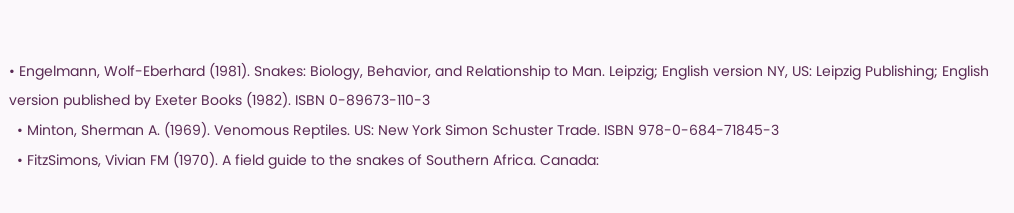• Engelmann, Wolf-Eberhard (1981). Snakes: Biology, Behavior, and Relationship to Man. Leipzig; English version NY, US: Leipzig Publishing; English version published by Exeter Books (1982). ISBN 0-89673-110-3
  • Minton, Sherman A. (1969). Venomous Reptiles. US: New York Simon Schuster Trade. ISBN 978-0-684-71845-3
  • FitzSimons, Vivian FM (1970). A field guide to the snakes of Southern Africa. Canada: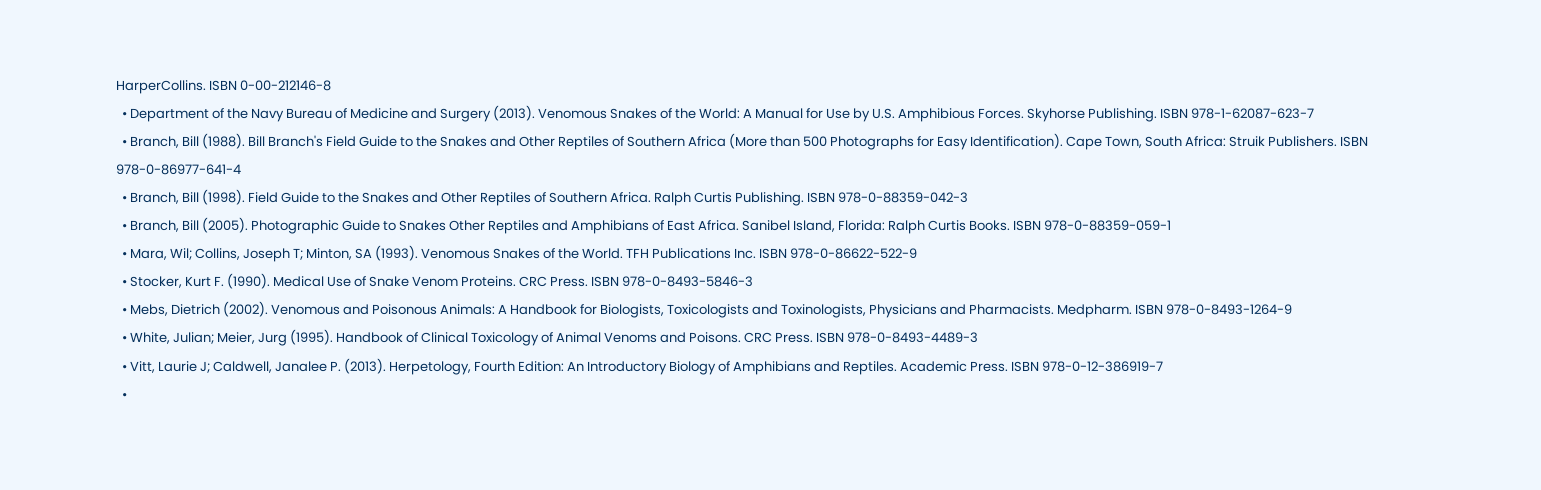HarperCollins. ISBN 0-00-212146-8
  • Department of the Navy Bureau of Medicine and Surgery (2013). Venomous Snakes of the World: A Manual for Use by U.S. Amphibious Forces. Skyhorse Publishing. ISBN 978-1-62087-623-7
  • Branch, Bill (1988). Bill Branch's Field Guide to the Snakes and Other Reptiles of Southern Africa (More than 500 Photographs for Easy Identification). Cape Town, South Africa: Struik Publishers. ISBN 978-0-86977-641-4
  • Branch, Bill (1998). Field Guide to the Snakes and Other Reptiles of Southern Africa. Ralph Curtis Publishing. ISBN 978-0-88359-042-3
  • Branch, Bill (2005). Photographic Guide to Snakes Other Reptiles and Amphibians of East Africa. Sanibel Island, Florida: Ralph Curtis Books. ISBN 978-0-88359-059-1
  • Mara, Wil; Collins, Joseph T; Minton, SA (1993). Venomous Snakes of the World. TFH Publications Inc. ISBN 978-0-86622-522-9
  • Stocker, Kurt F. (1990). Medical Use of Snake Venom Proteins. CRC Press. ISBN 978-0-8493-5846-3
  • Mebs, Dietrich (2002). Venomous and Poisonous Animals: A Handbook for Biologists, Toxicologists and Toxinologists, Physicians and Pharmacists. Medpharm. ISBN 978-0-8493-1264-9
  • White, Julian; Meier, Jurg (1995). Handbook of Clinical Toxicology of Animal Venoms and Poisons. CRC Press. ISBN 978-0-8493-4489-3
  • Vitt, Laurie J; Caldwell, Janalee P. (2013). Herpetology, Fourth Edition: An Introductory Biology of Amphibians and Reptiles. Academic Press. ISBN 978-0-12-386919-7
  •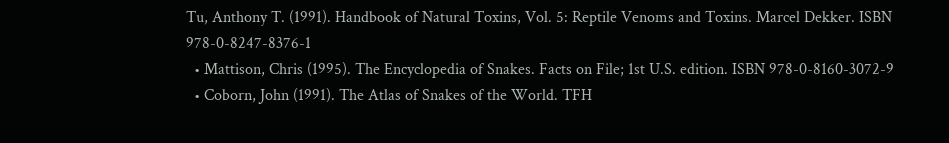Tu, Anthony T. (1991). Handbook of Natural Toxins, Vol. 5: Reptile Venoms and Toxins. Marcel Dekker. ISBN 978-0-8247-8376-1
  • Mattison, Chris (1995). The Encyclopedia of Snakes. Facts on File; 1st U.S. edition. ISBN 978-0-8160-3072-9
  • Coborn, John (1991). The Atlas of Snakes of the World. TFH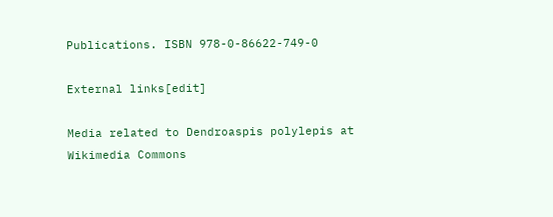Publications. ISBN 978-0-86622-749-0

External links[edit]

Media related to Dendroaspis polylepis at Wikimedia Commons